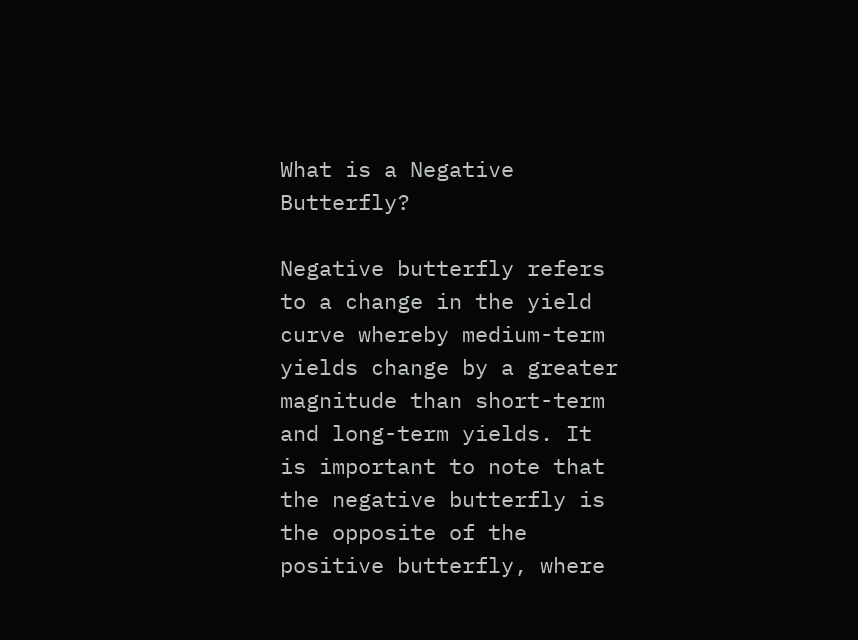What is a Negative Butterfly?

Negative butterfly refers to a change in the yield curve whereby medium-term yields change by a greater magnitude than short-term and long-term yields. It is important to note that the negative butterfly is the opposite of the positive butterfly, where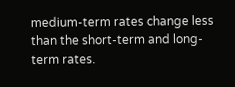medium-term rates change less than the short-term and long-term rates.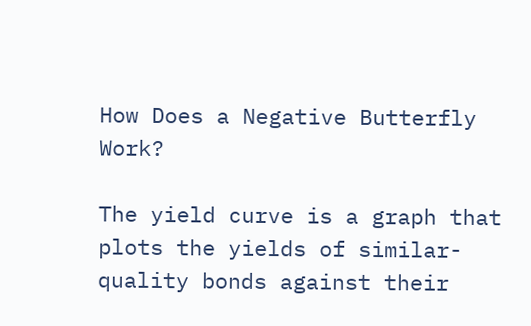How Does a Negative Butterfly Work?

The yield curve is a graph that plots the yields of similar-quality bonds against their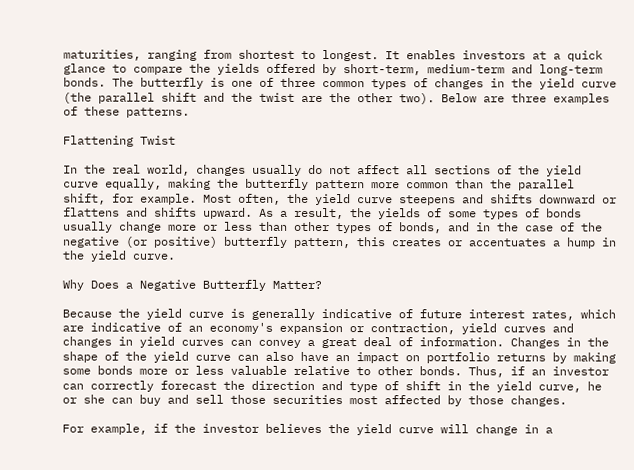maturities, ranging from shortest to longest. It enables investors at a quick glance to compare the yields offered by short-term, medium-term and long-term bonds. The butterfly is one of three common types of changes in the yield curve (the parallel shift and the twist are the other two). Below are three examples of these patterns.

Flattening Twist

In the real world, changes usually do not affect all sections of the yield curve equally, making the butterfly pattern more common than the parallel shift, for example. Most often, the yield curve steepens and shifts downward or flattens and shifts upward. As a result, the yields of some types of bonds usually change more or less than other types of bonds, and in the case of the negative (or positive) butterfly pattern, this creates or accentuates a hump in the yield curve.

Why Does a Negative Butterfly Matter?

Because the yield curve is generally indicative of future interest rates, which are indicative of an economy's expansion or contraction, yield curves and changes in yield curves can convey a great deal of information. Changes in the shape of the yield curve can also have an impact on portfolio returns by making some bonds more or less valuable relative to other bonds. Thus, if an investor can correctly forecast the direction and type of shift in the yield curve, he or she can buy and sell those securities most affected by those changes.

For example, if the investor believes the yield curve will change in a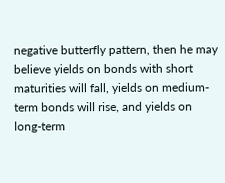negative butterfly pattern, then he may believe yields on bonds with short maturities will fall, yields on medium-term bonds will rise, and yields on long-term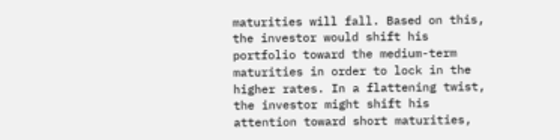maturities will fall. Based on this, the investor would shift his portfolio toward the medium-term maturities in order to lock in the higher rates. In a flattening twist, the investor might shift his attention toward short maturities,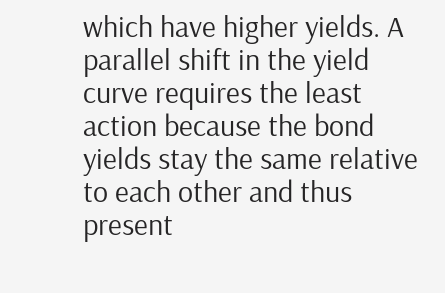which have higher yields. A parallel shift in the yield curve requires the least action because the bond yields stay the same relative to each other and thus present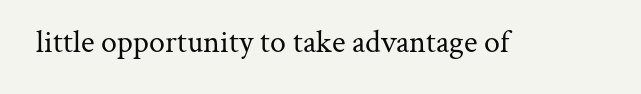little opportunity to take advantage of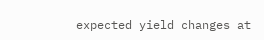expected yield changes at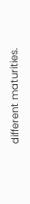different maturities.